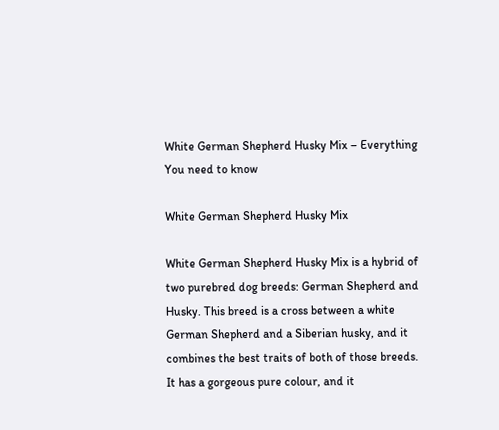White German Shepherd Husky Mix – Everything You need to know

White German Shepherd Husky Mix

White German Shepherd Husky Mix is a hybrid of two purebred dog breeds: German Shepherd and Husky. This breed is a cross between a white German Shepherd and a Siberian husky, and it combines the best traits of both of those breeds. It has a gorgeous pure colour, and it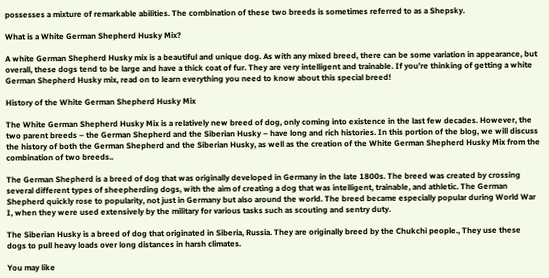possesses a mixture of remarkable abilities. The combination of these two breeds is sometimes referred to as a Shepsky.

What is a White German Shepherd Husky Mix?

A white German Shepherd Husky mix is a beautiful and unique dog. As with any mixed breed, there can be some variation in appearance, but overall, these dogs tend to be large and have a thick coat of fur. They are very intelligent and trainable. If you’re thinking of getting a white German Shepherd Husky mix, read on to learn everything you need to know about this special breed!

History of the White German Shepherd Husky Mix

The White German Shepherd Husky Mix is a relatively new breed of dog, only coming into existence in the last few decades. However, the two parent breeds – the German Shepherd and the Siberian Husky – have long and rich histories. In this portion of the blog, we will discuss the history of both the German Shepherd and the Siberian Husky, as well as the creation of the White German Shepherd Husky Mix from the combination of two breeds..

The German Shepherd is a breed of dog that was originally developed in Germany in the late 1800s. The breed was created by crossing several different types of sheepherding dogs, with the aim of creating a dog that was intelligent, trainable, and athletic. The German Shepherd quickly rose to popularity, not just in Germany but also around the world. The breed became especially popular during World War I, when they were used extensively by the military for various tasks such as scouting and sentry duty.

The Siberian Husky is a breed of dog that originated in Siberia, Russia. They are originally breed by the Chukchi people., They use these dogs to pull heavy loads over long distances in harsh climates.

You may like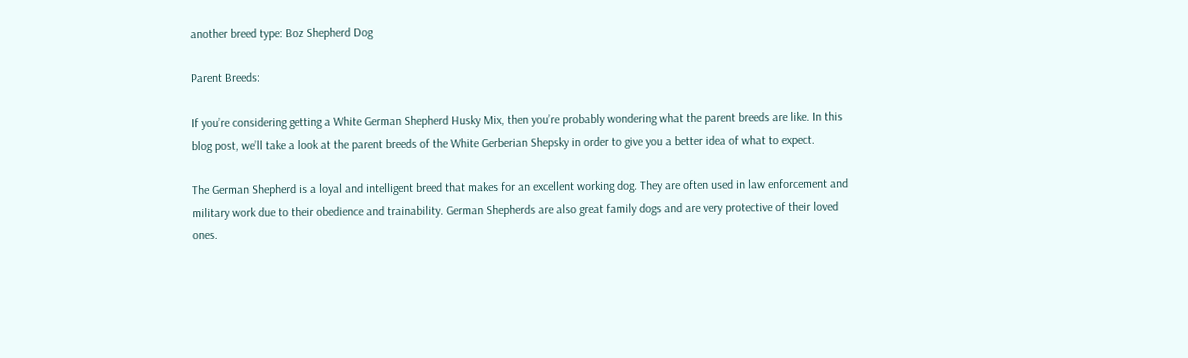another breed type: Boz Shepherd Dog

Parent Breeds:

If you’re considering getting a White German Shepherd Husky Mix, then you’re probably wondering what the parent breeds are like. In this blog post, we’ll take a look at the parent breeds of the White Gerberian Shepsky in order to give you a better idea of what to expect.

The German Shepherd is a loyal and intelligent breed that makes for an excellent working dog. They are often used in law enforcement and military work due to their obedience and trainability. German Shepherds are also great family dogs and are very protective of their loved ones.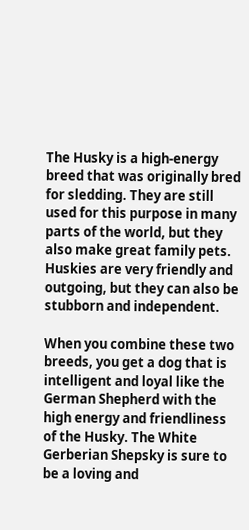The Husky is a high-energy breed that was originally bred for sledding. They are still used for this purpose in many parts of the world, but they also make great family pets. Huskies are very friendly and outgoing, but they can also be stubborn and independent.

When you combine these two breeds, you get a dog that is intelligent and loyal like the German Shepherd with the high energy and friendliness of the Husky. The White Gerberian Shepsky is sure to be a loving and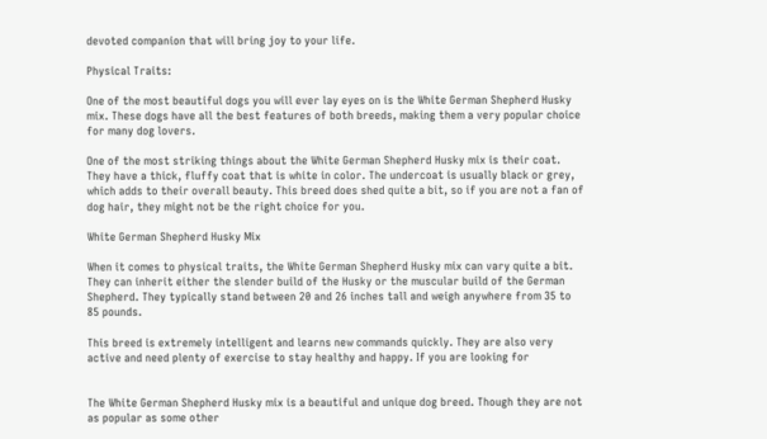devoted companion that will bring joy to your life.

Physical Traits:

One of the most beautiful dogs you will ever lay eyes on is the White German Shepherd Husky mix. These dogs have all the best features of both breeds, making them a very popular choice for many dog lovers.

One of the most striking things about the White German Shepherd Husky mix is their coat. They have a thick, fluffy coat that is white in color. The undercoat is usually black or grey, which adds to their overall beauty. This breed does shed quite a bit, so if you are not a fan of dog hair, they might not be the right choice for you.

White German Shepherd Husky Mix

When it comes to physical traits, the White German Shepherd Husky mix can vary quite a bit. They can inherit either the slender build of the Husky or the muscular build of the German Shepherd. They typically stand between 20 and 26 inches tall and weigh anywhere from 35 to 85 pounds.

This breed is extremely intelligent and learns new commands quickly. They are also very active and need plenty of exercise to stay healthy and happy. If you are looking for


The White German Shepherd Husky mix is a beautiful and unique dog breed. Though they are not as popular as some other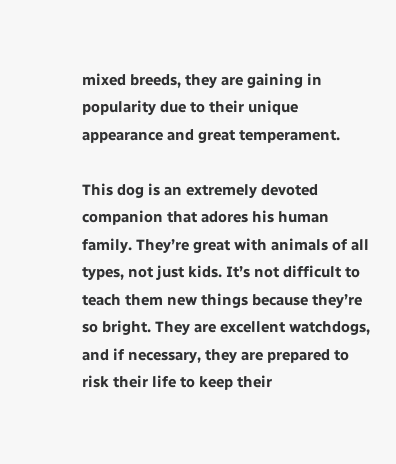mixed breeds, they are gaining in popularity due to their unique appearance and great temperament.

This dog is an extremely devoted companion that adores his human family. They’re great with animals of all types, not just kids. It’s not difficult to teach them new things because they’re so bright. They are excellent watchdogs, and if necessary, they are prepared to risk their life to keep their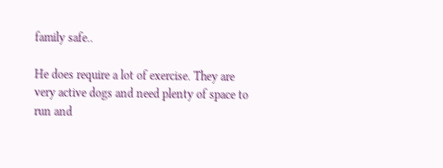family safe..

He does require a lot of exercise. They are very active dogs and need plenty of space to run and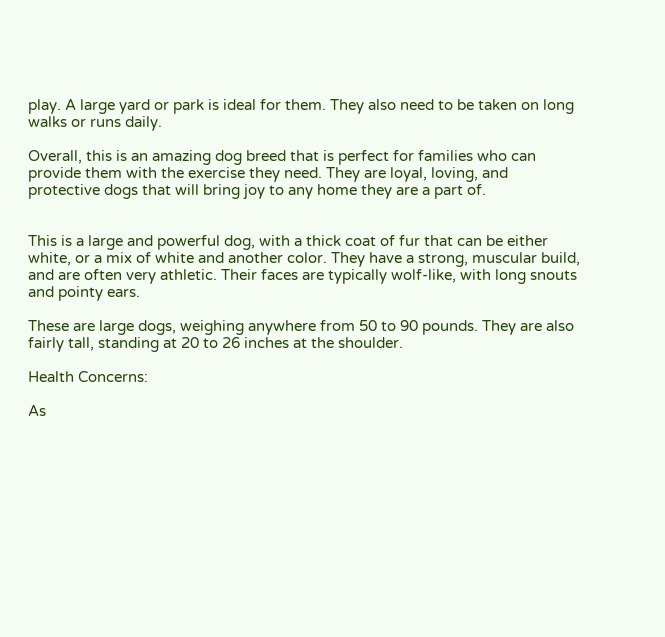play. A large yard or park is ideal for them. They also need to be taken on long walks or runs daily.

Overall, this is an amazing dog breed that is perfect for families who can provide them with the exercise they need. They are loyal, loving, and protective dogs that will bring joy to any home they are a part of.


This is a large and powerful dog, with a thick coat of fur that can be either white, or a mix of white and another color. They have a strong, muscular build, and are often very athletic. Their faces are typically wolf-like, with long snouts and pointy ears.

These are large dogs, weighing anywhere from 50 to 90 pounds. They are also fairly tall, standing at 20 to 26 inches at the shoulder.

Health Concerns:

As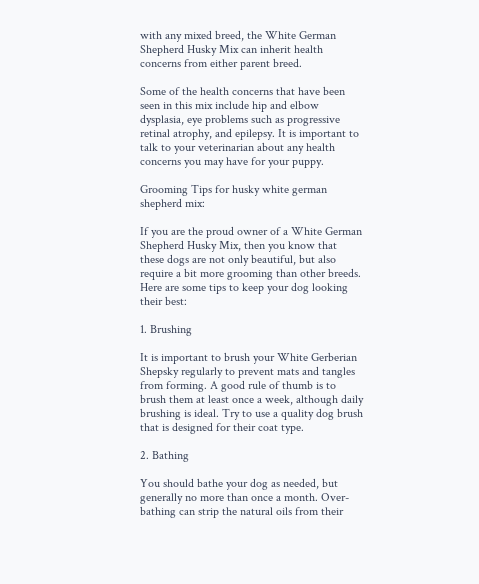with any mixed breed, the White German Shepherd Husky Mix can inherit health concerns from either parent breed.

Some of the health concerns that have been seen in this mix include hip and elbow dysplasia, eye problems such as progressive retinal atrophy, and epilepsy. It is important to talk to your veterinarian about any health concerns you may have for your puppy.

Grooming Tips for husky white german shepherd mix:

If you are the proud owner of a White German Shepherd Husky Mix, then you know that these dogs are not only beautiful, but also require a bit more grooming than other breeds. Here are some tips to keep your dog looking their best:

1. Brushing

It is important to brush your White Gerberian Shepsky regularly to prevent mats and tangles from forming. A good rule of thumb is to brush them at least once a week, although daily brushing is ideal. Try to use a quality dog brush that is designed for their coat type.

2. Bathing

You should bathe your dog as needed, but generally no more than once a month. Over-bathing can strip the natural oils from their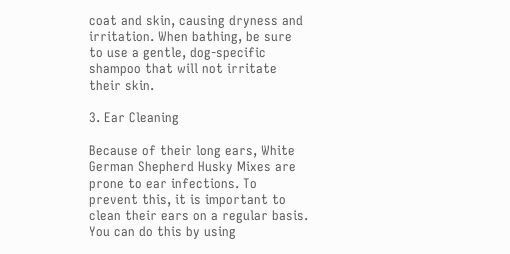coat and skin, causing dryness and irritation. When bathing, be sure to use a gentle, dog-specific shampoo that will not irritate their skin.

3. Ear Cleaning

Because of their long ears, White German Shepherd Husky Mixes are prone to ear infections. To prevent this, it is important to clean their ears on a regular basis. You can do this by using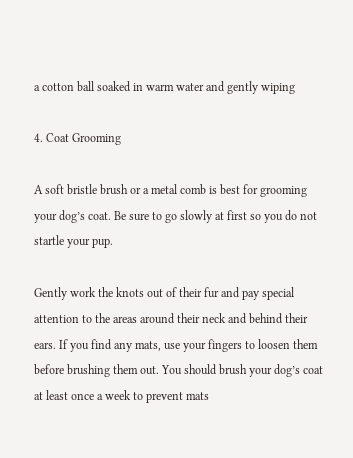a cotton ball soaked in warm water and gently wiping

4. Coat Grooming

A soft bristle brush or a metal comb is best for grooming your dog’s coat. Be sure to go slowly at first so you do not startle your pup.

Gently work the knots out of their fur and pay special attention to the areas around their neck and behind their ears. If you find any mats, use your fingers to loosen them before brushing them out. You should brush your dog’s coat at least once a week to prevent mats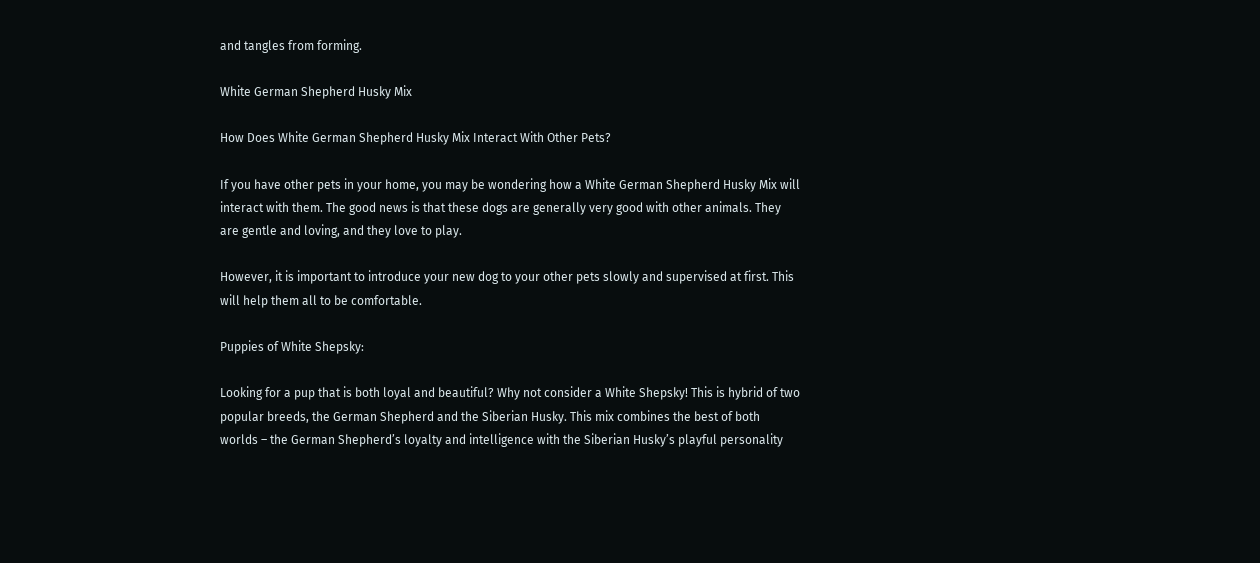and tangles from forming.

White German Shepherd Husky Mix

How Does White German Shepherd Husky Mix Interact With Other Pets?

If you have other pets in your home, you may be wondering how a White German Shepherd Husky Mix will interact with them. The good news is that these dogs are generally very good with other animals. They are gentle and loving, and they love to play.

However, it is important to introduce your new dog to your other pets slowly and supervised at first. This will help them all to be comfortable.

Puppies of White Shepsky:

Looking for a pup that is both loyal and beautiful? Why not consider a White Shepsky! This is hybrid of two popular breeds, the German Shepherd and the Siberian Husky. This mix combines the best of both worlds – the German Shepherd’s loyalty and intelligence with the Siberian Husky’s playful personality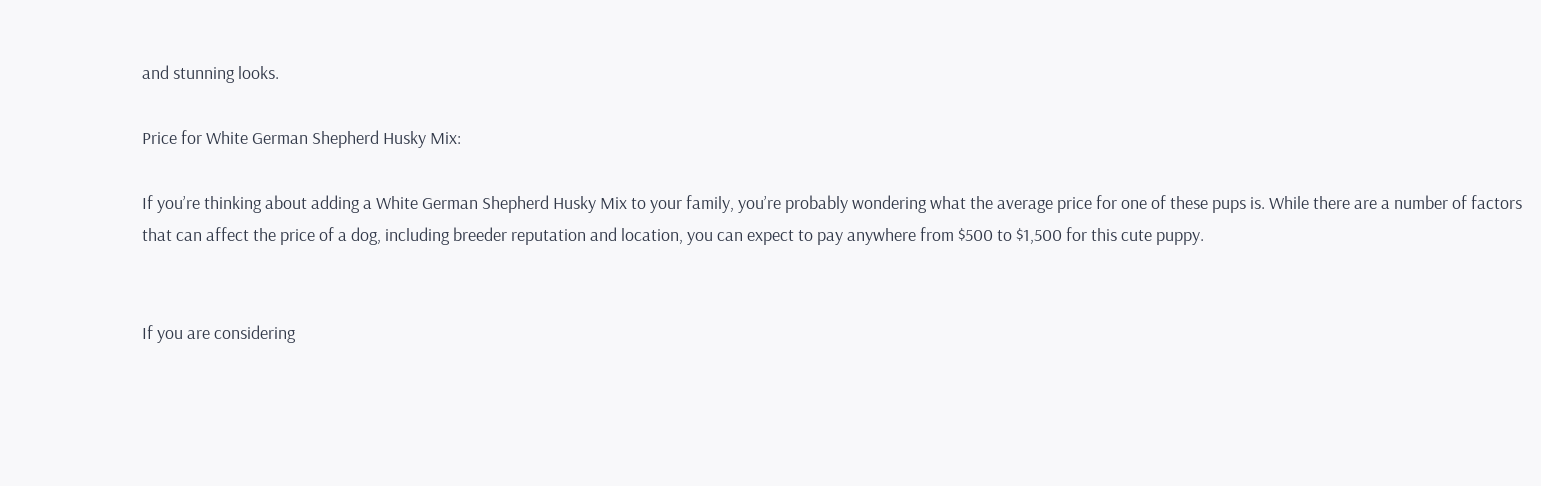and stunning looks.

Price for White German Shepherd Husky Mix:

If you’re thinking about adding a White German Shepherd Husky Mix to your family, you’re probably wondering what the average price for one of these pups is. While there are a number of factors that can affect the price of a dog, including breeder reputation and location, you can expect to pay anywhere from $500 to $1,500 for this cute puppy.


If you are considering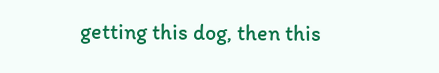getting this dog, then this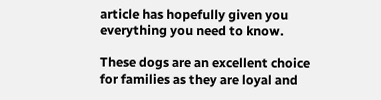article has hopefully given you everything you need to know.

These dogs are an excellent choice for families as they are loyal and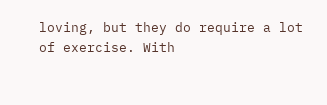loving, but they do require a lot of exercise. With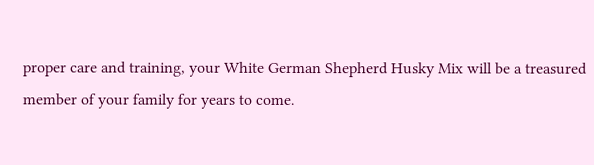proper care and training, your White German Shepherd Husky Mix will be a treasured member of your family for years to come.